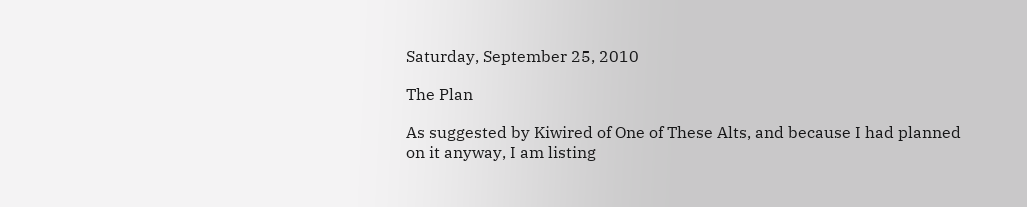Saturday, September 25, 2010

The Plan

As suggested by Kiwired of One of These Alts, and because I had planned on it anyway, I am listing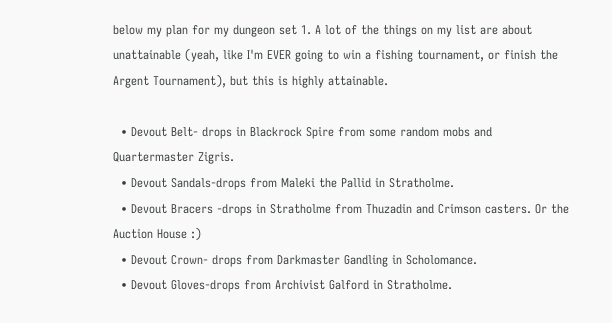below my plan for my dungeon set 1. A lot of the things on my list are about unattainable (yeah, like I'm EVER going to win a fishing tournament, or finish the Argent Tournament), but this is highly attainable.

  • Devout Belt- drops in Blackrock Spire from some random mobs and Quartermaster Zigris.
  • Devout Sandals-drops from Maleki the Pallid in Stratholme.
  • Devout Bracers -drops in Stratholme from Thuzadin and Crimson casters. Or the Auction House :)
  • Devout Crown- drops from Darkmaster Gandling in Scholomance.
  • Devout Gloves-drops from Archivist Galford in Stratholme.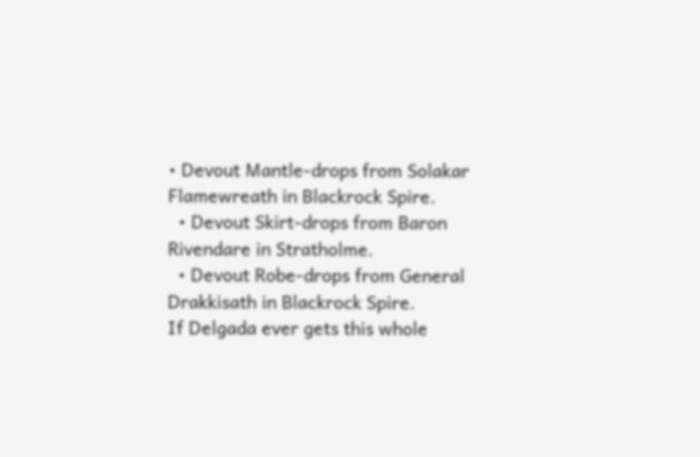• Devout Mantle-drops from Solakar Flamewreath in Blackrock Spire.
  • Devout Skirt-drops from Baron Rivendare in Stratholme.
  • Devout Robe-drops from General Drakkisath in Blackrock Spire.
If Delgada ever gets this whole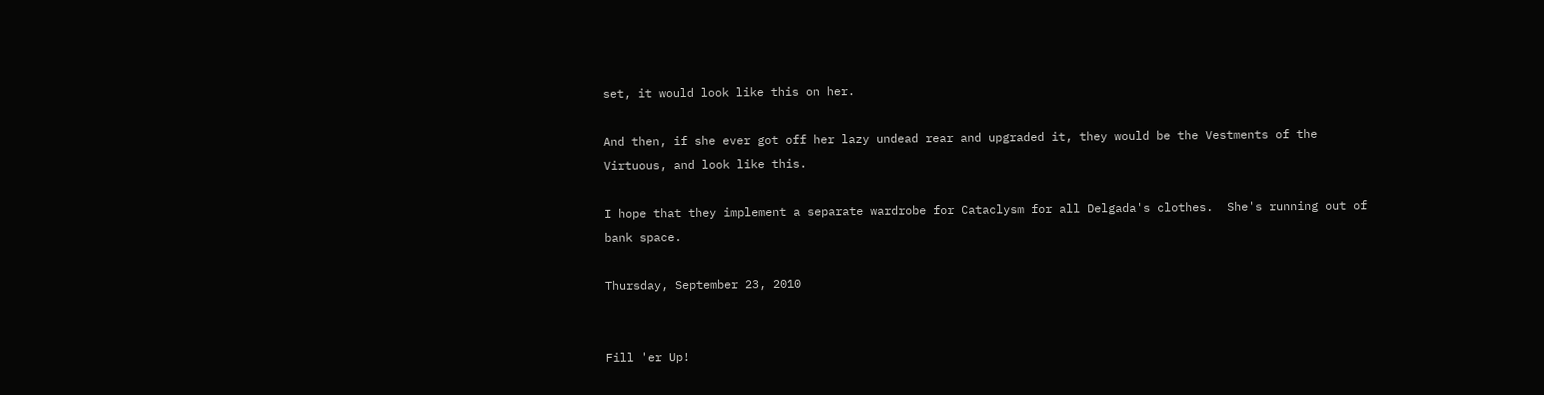set, it would look like this on her.

And then, if she ever got off her lazy undead rear and upgraded it, they would be the Vestments of the Virtuous, and look like this.

I hope that they implement a separate wardrobe for Cataclysm for all Delgada's clothes.  She's running out of bank space.

Thursday, September 23, 2010


Fill 'er Up!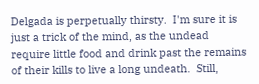Delgada is perpetually thirsty.  I'm sure it is just a trick of the mind, as the undead require little food and drink past the remains of their kills to live a long undeath.  Still,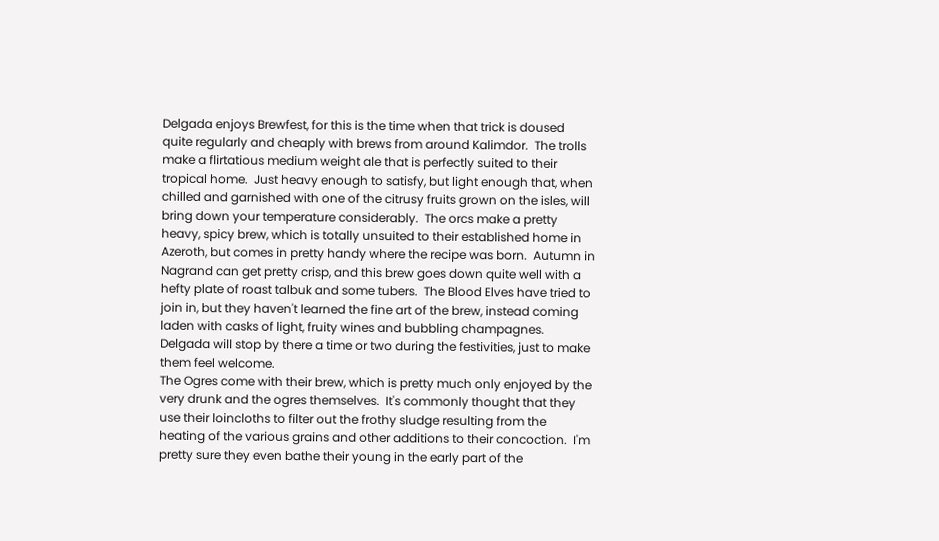Delgada enjoys Brewfest, for this is the time when that trick is doused quite regularly and cheaply with brews from around Kalimdor.  The trolls make a flirtatious medium weight ale that is perfectly suited to their tropical home.  Just heavy enough to satisfy, but light enough that, when chilled and garnished with one of the citrusy fruits grown on the isles, will bring down your temperature considerably.  The orcs make a pretty heavy, spicy brew, which is totally unsuited to their established home in Azeroth, but comes in pretty handy where the recipe was born.  Autumn in Nagrand can get pretty crisp, and this brew goes down quite well with a hefty plate of roast talbuk and some tubers.  The Blood Elves have tried to join in, but they haven't learned the fine art of the brew, instead coming laden with casks of light, fruity wines and bubbling champagnes. Delgada will stop by there a time or two during the festivities, just to make them feel welcome.
The Ogres come with their brew, which is pretty much only enjoyed by the very drunk and the ogres themselves.  It's commonly thought that they use their loincloths to filter out the frothy sludge resulting from the heating of the various grains and other additions to their concoction.  I'm pretty sure they even bathe their young in the early part of the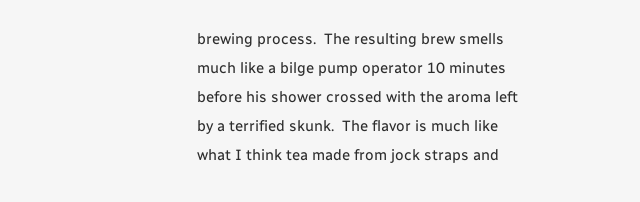brewing process.  The resulting brew smells much like a bilge pump operator 10 minutes before his shower crossed with the aroma left by a terrified skunk.  The flavor is much like what I think tea made from jock straps and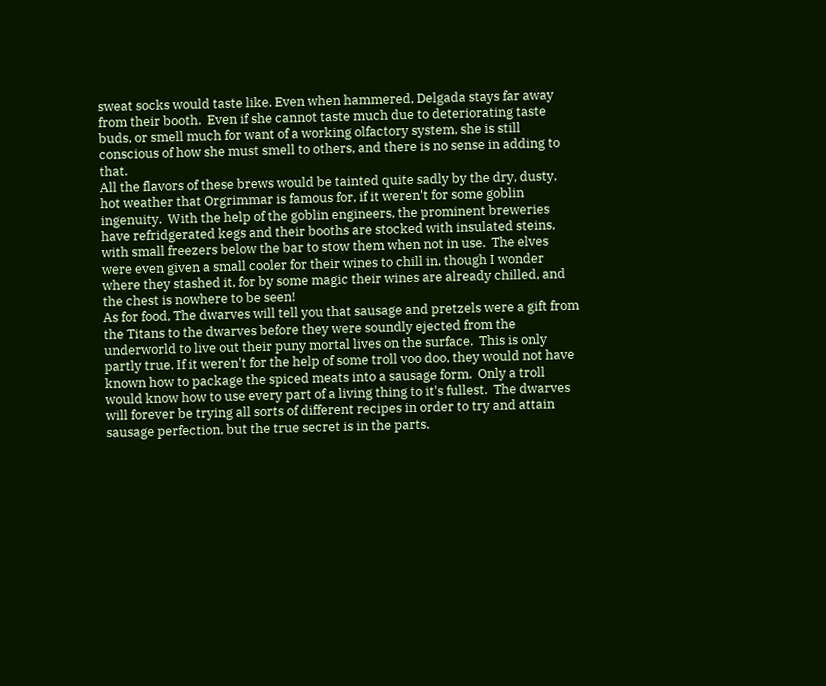sweat socks would taste like. Even when hammered, Delgada stays far away from their booth.  Even if she cannot taste much due to deteriorating taste buds, or smell much for want of a working olfactory system, she is still conscious of how she must smell to others, and there is no sense in adding to that.
All the flavors of these brews would be tainted quite sadly by the dry, dusty, hot weather that Orgrimmar is famous for, if it weren't for some goblin ingenuity.  With the help of the goblin engineers, the prominent breweries have refridgerated kegs and their booths are stocked with insulated steins, with small freezers below the bar to stow them when not in use.  The elves were even given a small cooler for their wines to chill in, though I wonder where they stashed it, for by some magic their wines are already chilled, and the chest is nowhere to be seen!
As for food, The dwarves will tell you that sausage and pretzels were a gift from the Titans to the dwarves before they were soundly ejected from the underworld to live out their puny mortal lives on the surface.  This is only partly true. If it weren't for the help of some troll voo doo, they would not have known how to package the spiced meats into a sausage form.  Only a troll would know how to use every part of a living thing to it's fullest.  The dwarves will forever be trying all sorts of different recipes in order to try and attain sausage perfection, but the true secret is in the parts.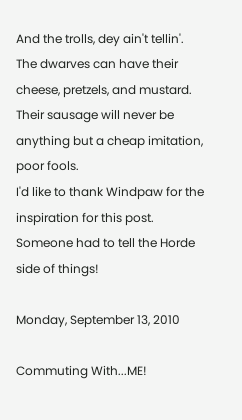And the trolls, dey ain't tellin'.  The dwarves can have their cheese, pretzels, and mustard.  Their sausage will never be anything but a cheap imitation, poor fools.
I'd like to thank Windpaw for the inspiration for this post.  Someone had to tell the Horde side of things!

Monday, September 13, 2010

Commuting With...ME!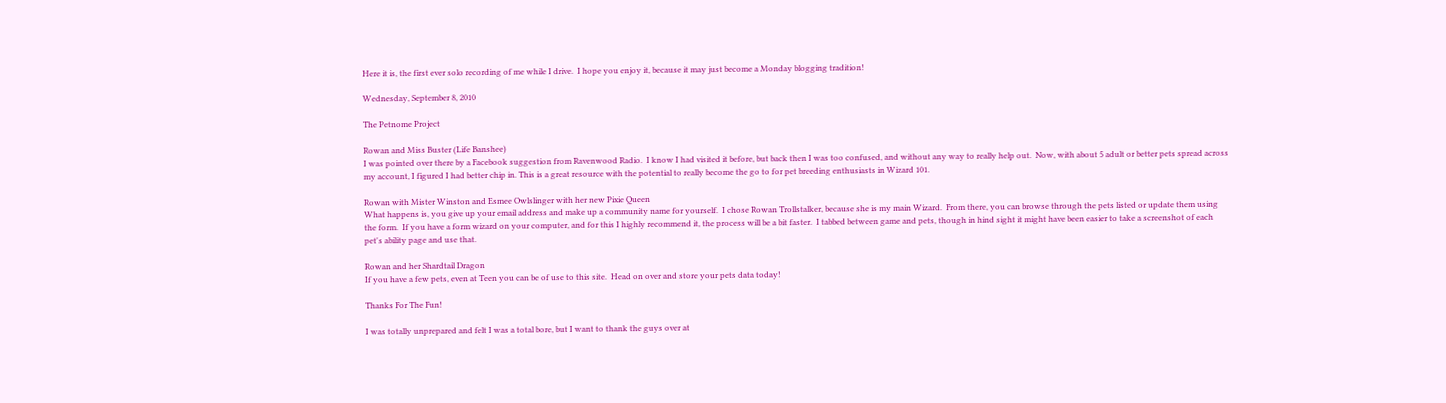Here it is, the first ever solo recording of me while I drive.  I hope you enjoy it, because it may just become a Monday blogging tradition!

Wednesday, September 8, 2010

The Petnome Project

Rowan and Miss Buster (Life Banshee)
I was pointed over there by a Facebook suggestion from Ravenwood Radio.  I know I had visited it before, but back then I was too confused, and without any way to really help out.  Now, with about 5 adult or better pets spread across my account, I figured I had better chip in. This is a great resource with the potential to really become the go to for pet breeding enthusiasts in Wizard 101.

Rowan with Mister Winston and Esmee Owlslinger with her new Pixie Queen
What happens is, you give up your email address and make up a community name for yourself.  I chose Rowan Trollstalker, because she is my main Wizard.  From there, you can browse through the pets listed or update them using the form.  If you have a form wizard on your computer, and for this I highly recommend it, the process will be a bit faster.  I tabbed between game and pets, though in hind sight it might have been easier to take a screenshot of each pet's ability page and use that.

Rowan and her Shardtail Dragon
If you have a few pets, even at Teen you can be of use to this site.  Head on over and store your pets data today!

Thanks For The Fun!

I was totally unprepared and felt I was a total bore, but I want to thank the guys over at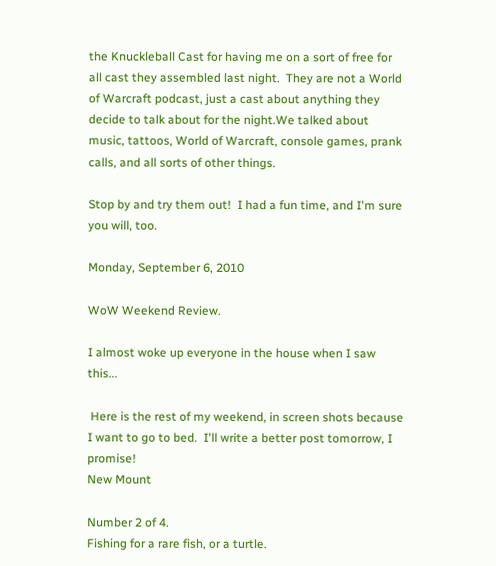the Knuckleball Cast for having me on a sort of free for all cast they assembled last night.  They are not a World of Warcraft podcast, just a cast about anything they decide to talk about for the night.We talked about music, tattoos, World of Warcraft, console games, prank calls, and all sorts of other things.

Stop by and try them out!  I had a fun time, and I'm sure you will, too.

Monday, September 6, 2010

WoW Weekend Review.

I almost woke up everyone in the house when I saw this...

 Here is the rest of my weekend, in screen shots because I want to go to bed.  I'll write a better post tomorrow, I promise!
New Mount

Number 2 of 4.
Fishing for a rare fish, or a turtle.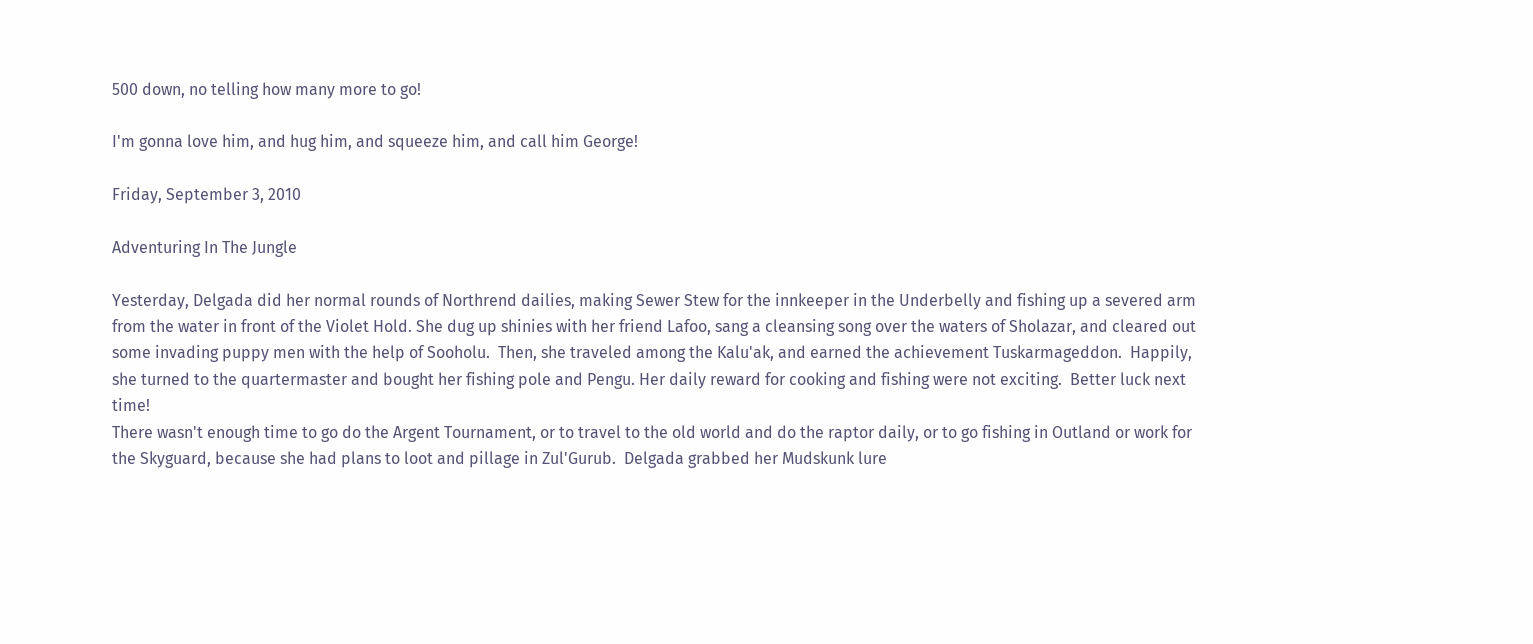500 down, no telling how many more to go!

I'm gonna love him, and hug him, and squeeze him, and call him George!

Friday, September 3, 2010

Adventuring In The Jungle

Yesterday, Delgada did her normal rounds of Northrend dailies, making Sewer Stew for the innkeeper in the Underbelly and fishing up a severed arm from the water in front of the Violet Hold. She dug up shinies with her friend Lafoo, sang a cleansing song over the waters of Sholazar, and cleared out some invading puppy men with the help of Sooholu.  Then, she traveled among the Kalu'ak, and earned the achievement Tuskarmageddon.  Happily, she turned to the quartermaster and bought her fishing pole and Pengu. Her daily reward for cooking and fishing were not exciting.  Better luck next time!
There wasn't enough time to go do the Argent Tournament, or to travel to the old world and do the raptor daily, or to go fishing in Outland or work for the Skyguard, because she had plans to loot and pillage in Zul'Gurub.  Delgada grabbed her Mudskunk lure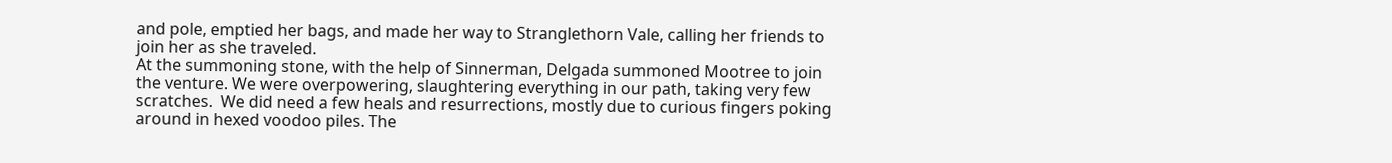and pole, emptied her bags, and made her way to Stranglethorn Vale, calling her friends to join her as she traveled.
At the summoning stone, with the help of Sinnerman, Delgada summoned Mootree to join the venture. We were overpowering, slaughtering everything in our path, taking very few scratches.  We did need a few heals and resurrections, mostly due to curious fingers poking around in hexed voodoo piles. The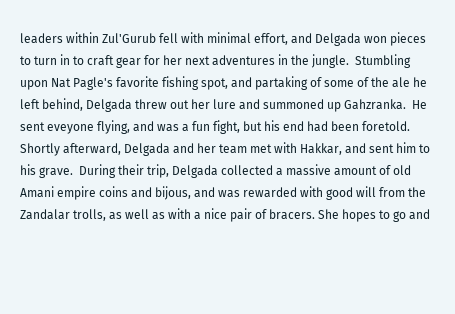leaders within Zul'Gurub fell with minimal effort, and Delgada won pieces to turn in to craft gear for her next adventures in the jungle.  Stumbling upon Nat Pagle's favorite fishing spot, and partaking of some of the ale he left behind, Delgada threw out her lure and summoned up Gahzranka.  He sent eveyone flying, and was a fun fight, but his end had been foretold. Shortly afterward, Delgada and her team met with Hakkar, and sent him to his grave.  During their trip, Delgada collected a massive amount of old Amani empire coins and bijous, and was rewarded with good will from the Zandalar trolls, as well as with a nice pair of bracers. She hopes to go and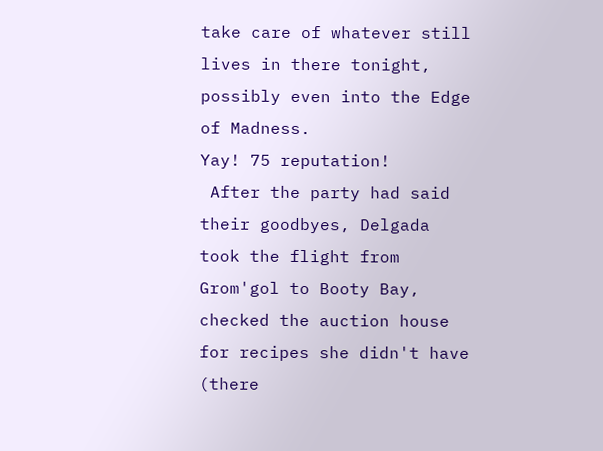take care of whatever still lives in there tonight, possibly even into the Edge of Madness.
Yay! 75 reputation!
 After the party had said their goodbyes, Delgada took the flight from Grom'gol to Booty Bay, checked the auction house for recipes she didn't have (there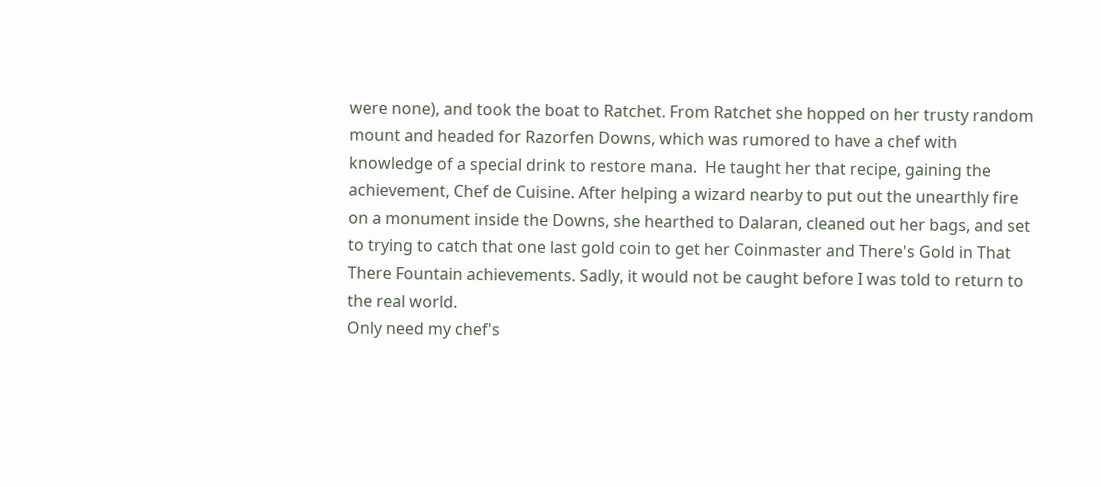were none), and took the boat to Ratchet. From Ratchet she hopped on her trusty random mount and headed for Razorfen Downs, which was rumored to have a chef with knowledge of a special drink to restore mana.  He taught her that recipe, gaining the achievement, Chef de Cuisine. After helping a wizard nearby to put out the unearthly fire on a monument inside the Downs, she hearthed to Dalaran, cleaned out her bags, and set to trying to catch that one last gold coin to get her Coinmaster and There's Gold in That There Fountain achievements. Sadly, it would not be caught before I was told to return to the real world.
Only need my chef's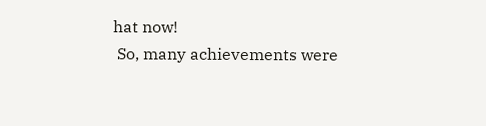hat now!
 So, many achievements were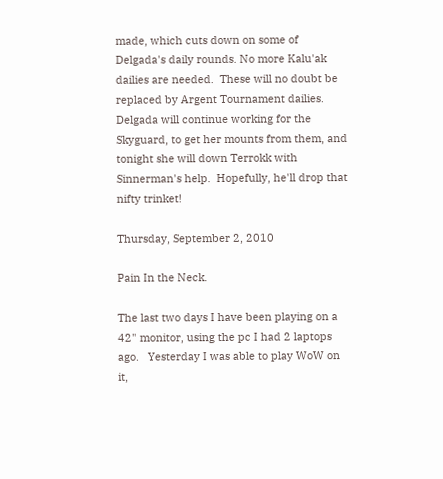made, which cuts down on some of Delgada's daily rounds. No more Kalu'ak dailies are needed.  These will no doubt be replaced by Argent Tournament dailies.  Delgada will continue working for the Skyguard, to get her mounts from them, and tonight she will down Terrokk with Sinnerman's help.  Hopefully, he'll drop that nifty trinket!

Thursday, September 2, 2010

Pain In the Neck.

The last two days I have been playing on a 42" monitor, using the pc I had 2 laptops ago.   Yesterday I was able to play WoW on it,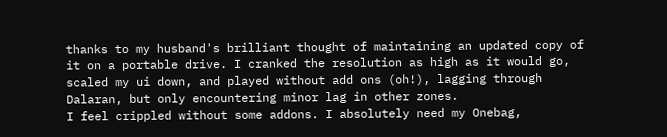thanks to my husband's brilliant thought of maintaining an updated copy of it on a portable drive. I cranked the resolution as high as it would go, scaled my ui down, and played without add ons (oh!), lagging through Dalaran, but only encountering minor lag in other zones.
I feel crippled without some addons. I absolutely need my Onebag,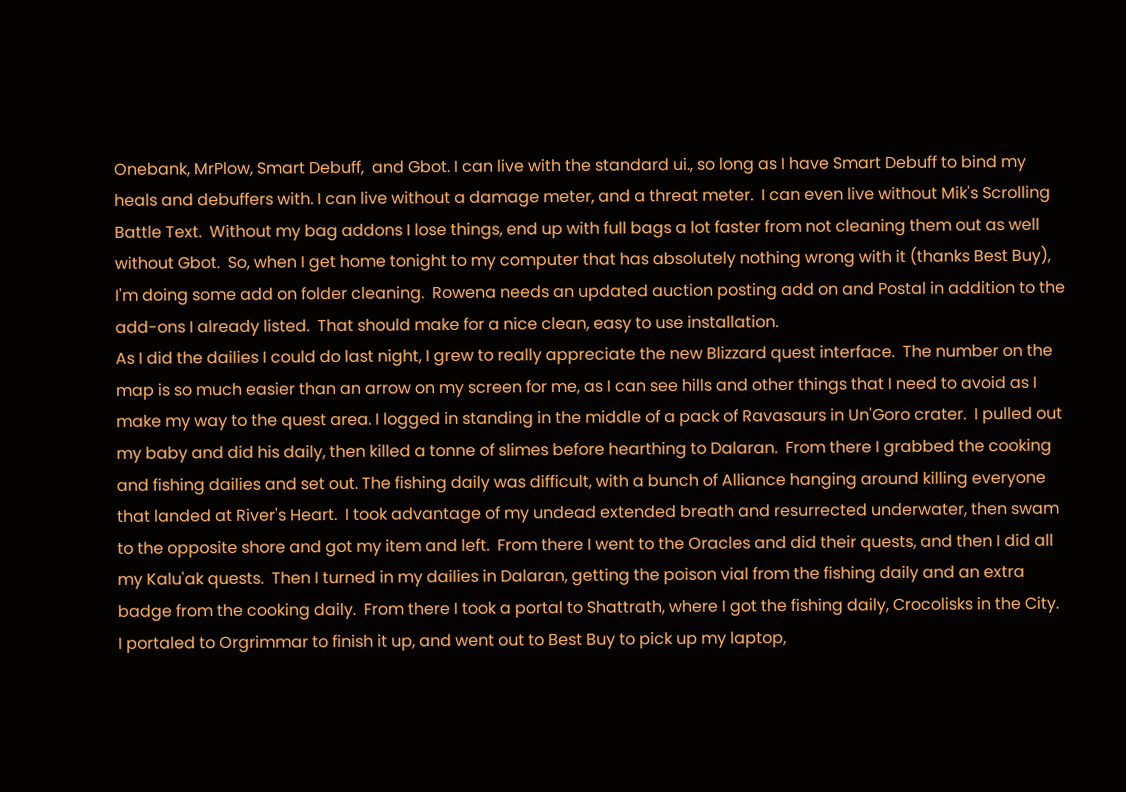Onebank, MrPlow, Smart Debuff,  and Gbot. I can live with the standard ui., so long as I have Smart Debuff to bind my heals and debuffers with. I can live without a damage meter, and a threat meter.  I can even live without Mik's Scrolling Battle Text.  Without my bag addons I lose things, end up with full bags a lot faster from not cleaning them out as well without Gbot.  So, when I get home tonight to my computer that has absolutely nothing wrong with it (thanks Best Buy), I'm doing some add on folder cleaning.  Rowena needs an updated auction posting add on and Postal in addition to the add-ons I already listed.  That should make for a nice clean, easy to use installation.
As I did the dailies I could do last night, I grew to really appreciate the new Blizzard quest interface.  The number on the map is so much easier than an arrow on my screen for me, as I can see hills and other things that I need to avoid as I make my way to the quest area. I logged in standing in the middle of a pack of Ravasaurs in Un'Goro crater.  I pulled out my baby and did his daily, then killed a tonne of slimes before hearthing to Dalaran.  From there I grabbed the cooking and fishing dailies and set out. The fishing daily was difficult, with a bunch of Alliance hanging around killing everyone that landed at River's Heart.  I took advantage of my undead extended breath and resurrected underwater, then swam to the opposite shore and got my item and left.  From there I went to the Oracles and did their quests, and then I did all my Kalu'ak quests.  Then I turned in my dailies in Dalaran, getting the poison vial from the fishing daily and an extra badge from the cooking daily.  From there I took a portal to Shattrath, where I got the fishing daily, Crocolisks in the City.  I portaled to Orgrimmar to finish it up, and went out to Best Buy to pick up my laptop,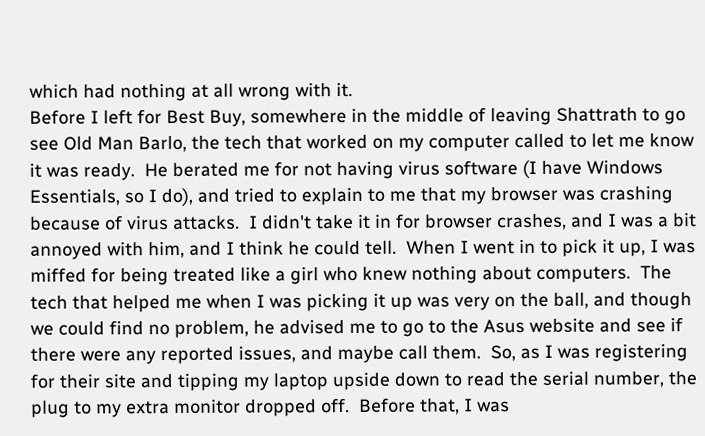which had nothing at all wrong with it.
Before I left for Best Buy, somewhere in the middle of leaving Shattrath to go see Old Man Barlo, the tech that worked on my computer called to let me know it was ready.  He berated me for not having virus software (I have Windows Essentials, so I do), and tried to explain to me that my browser was crashing because of virus attacks.  I didn't take it in for browser crashes, and I was a bit annoyed with him, and I think he could tell.  When I went in to pick it up, I was miffed for being treated like a girl who knew nothing about computers.  The tech that helped me when I was picking it up was very on the ball, and though we could find no problem, he advised me to go to the Asus website and see if there were any reported issues, and maybe call them.  So, as I was registering for their site and tipping my laptop upside down to read the serial number, the plug to my extra monitor dropped off.  Before that, I was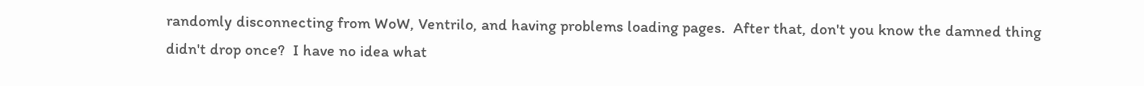randomly disconnecting from WoW, Ventrilo, and having problems loading pages.  After that, don't you know the damned thing didn't drop once?  I have no idea what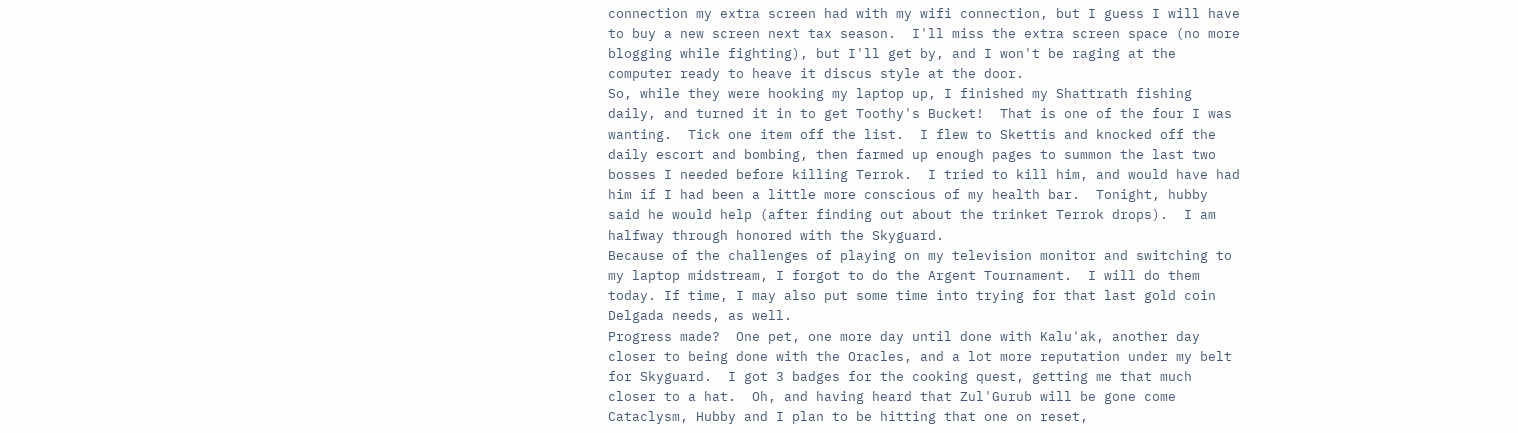connection my extra screen had with my wifi connection, but I guess I will have to buy a new screen next tax season.  I'll miss the extra screen space (no more blogging while fighting), but I'll get by, and I won't be raging at the computer ready to heave it discus style at the door.
So, while they were hooking my laptop up, I finished my Shattrath fishing daily, and turned it in to get Toothy's Bucket!  That is one of the four I was wanting.  Tick one item off the list.  I flew to Skettis and knocked off the daily escort and bombing, then farmed up enough pages to summon the last two bosses I needed before killing Terrok.  I tried to kill him, and would have had him if I had been a little more conscious of my health bar.  Tonight, hubby said he would help (after finding out about the trinket Terrok drops).  I am halfway through honored with the Skyguard.
Because of the challenges of playing on my television monitor and switching to my laptop midstream, I forgot to do the Argent Tournament.  I will do them today. If time, I may also put some time into trying for that last gold coin Delgada needs, as well.
Progress made?  One pet, one more day until done with Kalu'ak, another day closer to being done with the Oracles, and a lot more reputation under my belt for Skyguard.  I got 3 badges for the cooking quest, getting me that much closer to a hat.  Oh, and having heard that Zul'Gurub will be gone come Cataclysm, Hubby and I plan to be hitting that one on reset,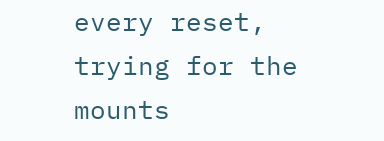every reset, trying for the mounts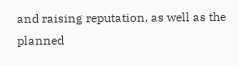and raising reputation, as well as the planned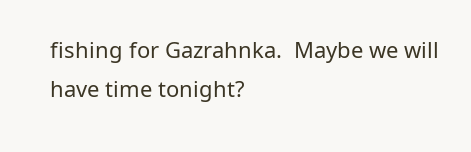fishing for Gazrahnka.  Maybe we will have time tonight?